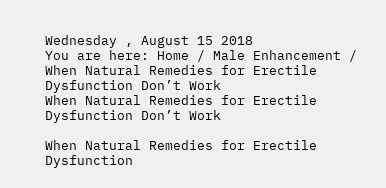Wednesday , August 15 2018
You are here: Home / Male Enhancement / When Natural Remedies for Erectile Dysfunction Don’t Work
When Natural Remedies for Erectile Dysfunction Don’t Work

When Natural Remedies for Erectile Dysfunction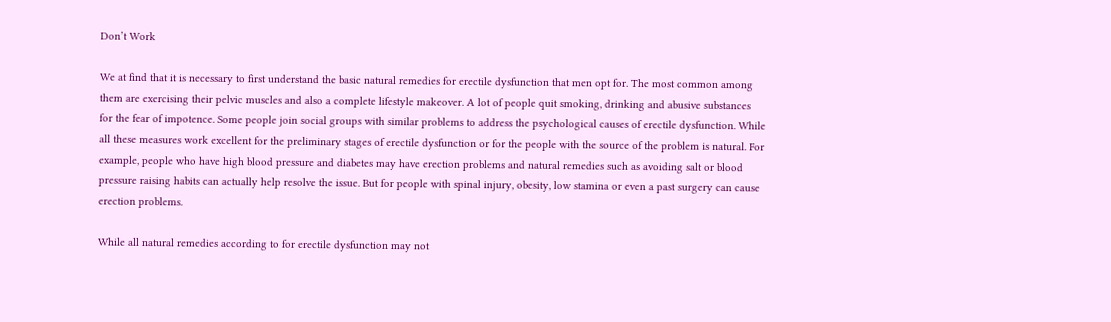Don’t Work

We at find that it is necessary to first understand the basic natural remedies for erectile dysfunction that men opt for. The most common among them are exercising their pelvic muscles and also a complete lifestyle makeover. A lot of people quit smoking, drinking and abusive substances for the fear of impotence. Some people join social groups with similar problems to address the psychological causes of erectile dysfunction. While all these measures work excellent for the preliminary stages of erectile dysfunction or for the people with the source of the problem is natural. For example, people who have high blood pressure and diabetes may have erection problems and natural remedies such as avoiding salt or blood pressure raising habits can actually help resolve the issue. But for people with spinal injury, obesity, low stamina or even a past surgery can cause erection problems.

While all natural remedies according to for erectile dysfunction may not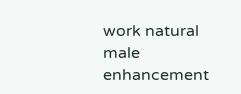work natural male enhancement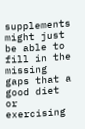supplements might just be able to fill in the missing gaps that a good diet or exercising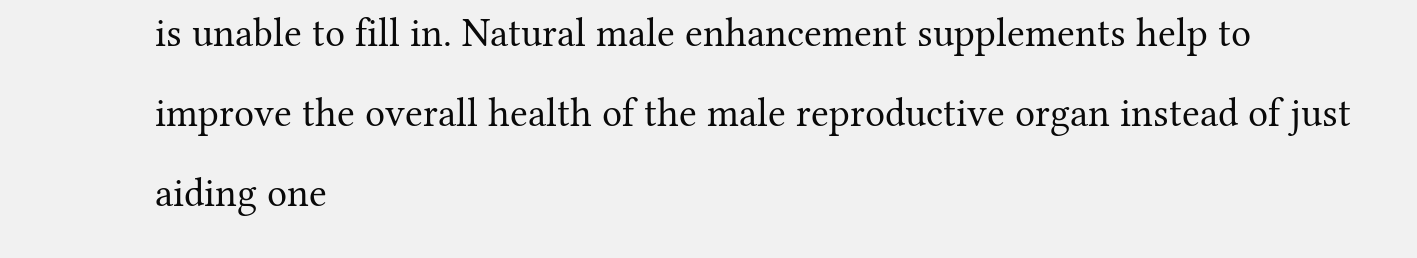is unable to fill in. Natural male enhancement supplements help to improve the overall health of the male reproductive organ instead of just aiding one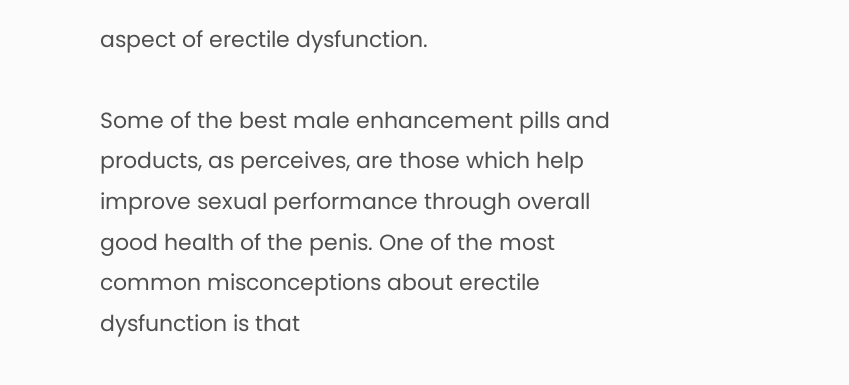aspect of erectile dysfunction.

Some of the best male enhancement pills and products, as perceives, are those which help improve sexual performance through overall good health of the penis. One of the most common misconceptions about erectile dysfunction is that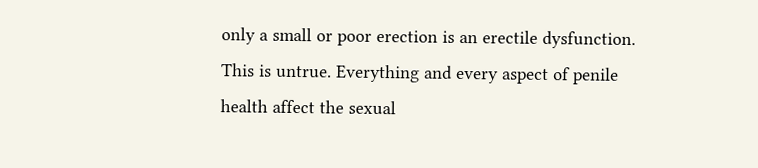only a small or poor erection is an erectile dysfunction. This is untrue. Everything and every aspect of penile health affect the sexual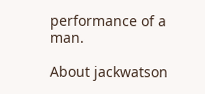performance of a man.

About jackwatson